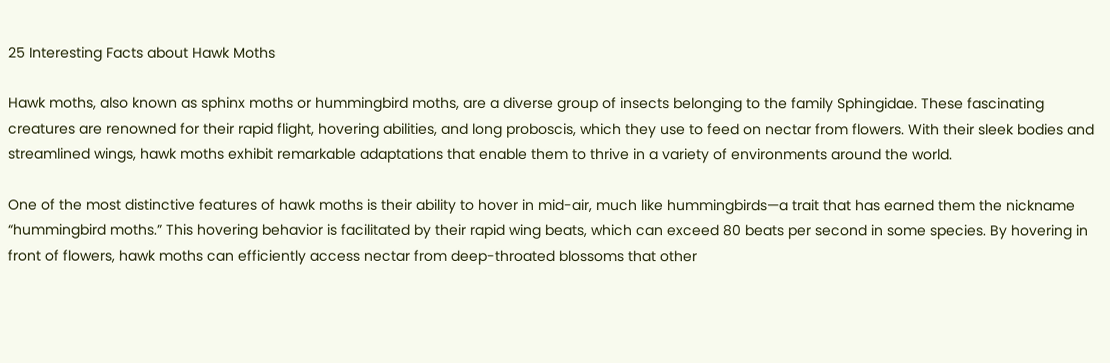25 Interesting Facts about Hawk Moths

Hawk moths, also known as sphinx moths or hummingbird moths, are a diverse group of insects belonging to the family Sphingidae. These fascinating creatures are renowned for their rapid flight, hovering abilities, and long proboscis, which they use to feed on nectar from flowers. With their sleek bodies and streamlined wings, hawk moths exhibit remarkable adaptations that enable them to thrive in a variety of environments around the world.

One of the most distinctive features of hawk moths is their ability to hover in mid-air, much like hummingbirds—a trait that has earned them the nickname “hummingbird moths.” This hovering behavior is facilitated by their rapid wing beats, which can exceed 80 beats per second in some species. By hovering in front of flowers, hawk moths can efficiently access nectar from deep-throated blossoms that other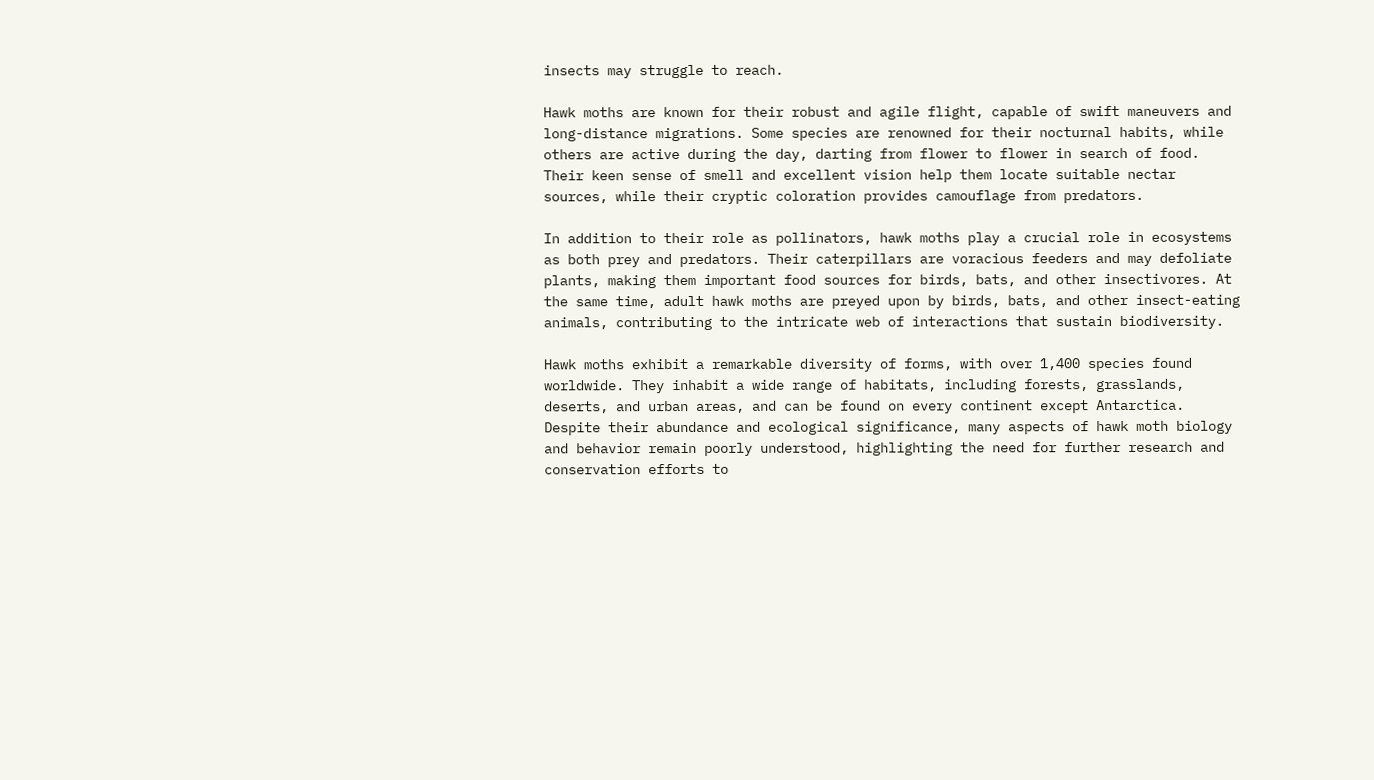insects may struggle to reach.

Hawk moths are known for their robust and agile flight, capable of swift maneuvers and long-distance migrations. Some species are renowned for their nocturnal habits, while others are active during the day, darting from flower to flower in search of food. Their keen sense of smell and excellent vision help them locate suitable nectar sources, while their cryptic coloration provides camouflage from predators.

In addition to their role as pollinators, hawk moths play a crucial role in ecosystems as both prey and predators. Their caterpillars are voracious feeders and may defoliate plants, making them important food sources for birds, bats, and other insectivores. At the same time, adult hawk moths are preyed upon by birds, bats, and other insect-eating animals, contributing to the intricate web of interactions that sustain biodiversity.

Hawk moths exhibit a remarkable diversity of forms, with over 1,400 species found worldwide. They inhabit a wide range of habitats, including forests, grasslands, deserts, and urban areas, and can be found on every continent except Antarctica. Despite their abundance and ecological significance, many aspects of hawk moth biology and behavior remain poorly understood, highlighting the need for further research and conservation efforts to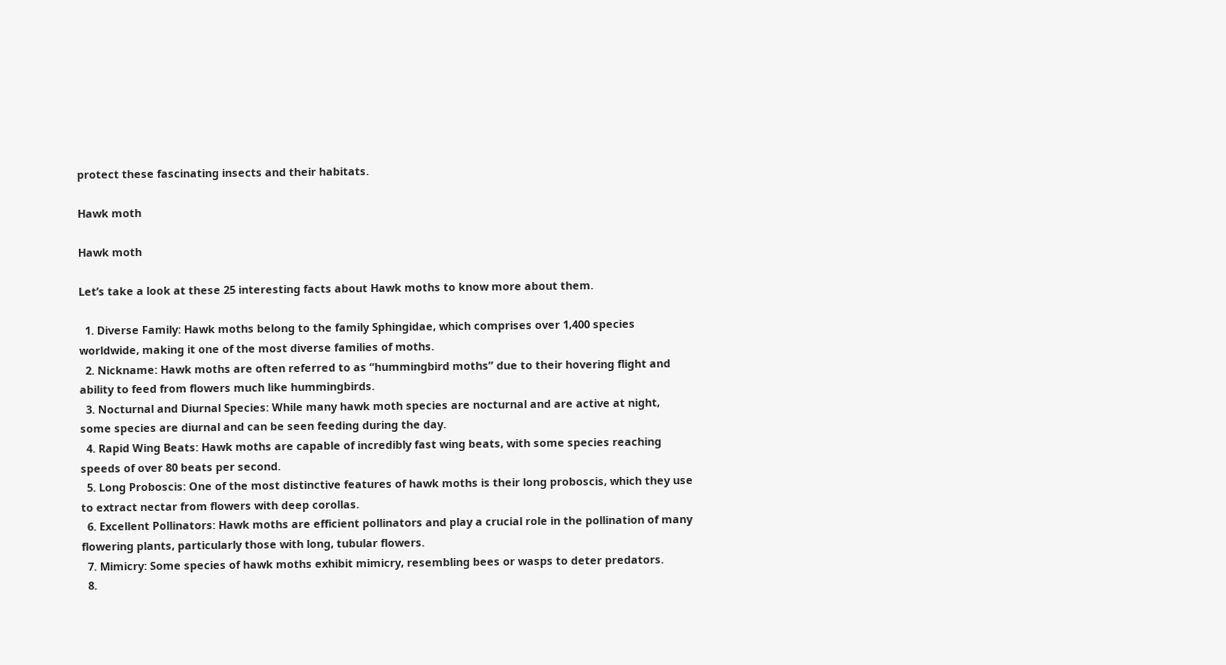protect these fascinating insects and their habitats.

Hawk moth

Hawk moth

Let’s take a look at these 25 interesting facts about Hawk moths to know more about them.

  1. Diverse Family: Hawk moths belong to the family Sphingidae, which comprises over 1,400 species worldwide, making it one of the most diverse families of moths.
  2. Nickname: Hawk moths are often referred to as “hummingbird moths” due to their hovering flight and ability to feed from flowers much like hummingbirds.
  3. Nocturnal and Diurnal Species: While many hawk moth species are nocturnal and are active at night, some species are diurnal and can be seen feeding during the day.
  4. Rapid Wing Beats: Hawk moths are capable of incredibly fast wing beats, with some species reaching speeds of over 80 beats per second.
  5. Long Proboscis: One of the most distinctive features of hawk moths is their long proboscis, which they use to extract nectar from flowers with deep corollas.
  6. Excellent Pollinators: Hawk moths are efficient pollinators and play a crucial role in the pollination of many flowering plants, particularly those with long, tubular flowers.
  7. Mimicry: Some species of hawk moths exhibit mimicry, resembling bees or wasps to deter predators.
  8.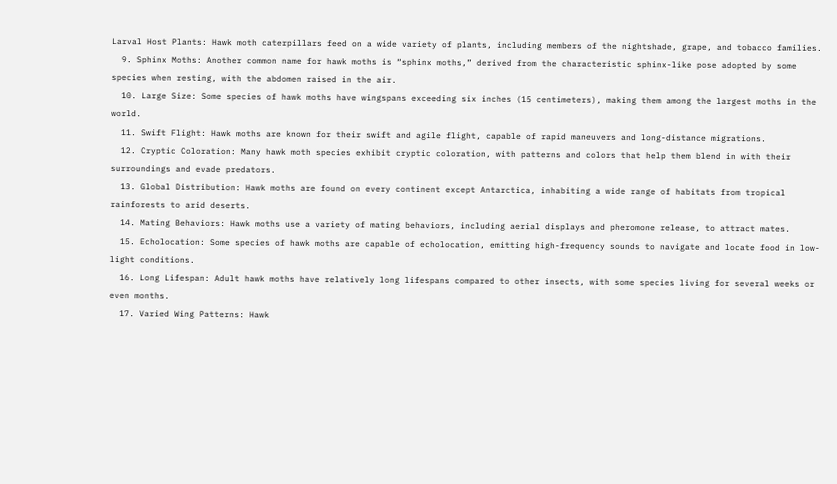Larval Host Plants: Hawk moth caterpillars feed on a wide variety of plants, including members of the nightshade, grape, and tobacco families.
  9. Sphinx Moths: Another common name for hawk moths is “sphinx moths,” derived from the characteristic sphinx-like pose adopted by some species when resting, with the abdomen raised in the air.
  10. Large Size: Some species of hawk moths have wingspans exceeding six inches (15 centimeters), making them among the largest moths in the world.
  11. Swift Flight: Hawk moths are known for their swift and agile flight, capable of rapid maneuvers and long-distance migrations.
  12. Cryptic Coloration: Many hawk moth species exhibit cryptic coloration, with patterns and colors that help them blend in with their surroundings and evade predators.
  13. Global Distribution: Hawk moths are found on every continent except Antarctica, inhabiting a wide range of habitats from tropical rainforests to arid deserts.
  14. Mating Behaviors: Hawk moths use a variety of mating behaviors, including aerial displays and pheromone release, to attract mates.
  15. Echolocation: Some species of hawk moths are capable of echolocation, emitting high-frequency sounds to navigate and locate food in low-light conditions.
  16. Long Lifespan: Adult hawk moths have relatively long lifespans compared to other insects, with some species living for several weeks or even months.
  17. Varied Wing Patterns: Hawk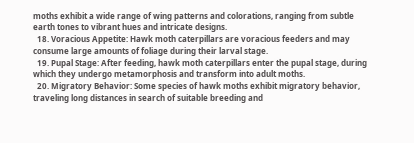moths exhibit a wide range of wing patterns and colorations, ranging from subtle earth tones to vibrant hues and intricate designs.
  18. Voracious Appetite: Hawk moth caterpillars are voracious feeders and may consume large amounts of foliage during their larval stage.
  19. Pupal Stage: After feeding, hawk moth caterpillars enter the pupal stage, during which they undergo metamorphosis and transform into adult moths.
  20. Migratory Behavior: Some species of hawk moths exhibit migratory behavior, traveling long distances in search of suitable breeding and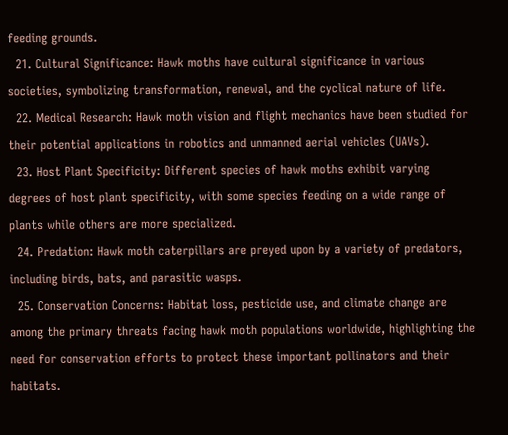feeding grounds.
  21. Cultural Significance: Hawk moths have cultural significance in various societies, symbolizing transformation, renewal, and the cyclical nature of life.
  22. Medical Research: Hawk moth vision and flight mechanics have been studied for their potential applications in robotics and unmanned aerial vehicles (UAVs).
  23. Host Plant Specificity: Different species of hawk moths exhibit varying degrees of host plant specificity, with some species feeding on a wide range of plants while others are more specialized.
  24. Predation: Hawk moth caterpillars are preyed upon by a variety of predators, including birds, bats, and parasitic wasps.
  25. Conservation Concerns: Habitat loss, pesticide use, and climate change are among the primary threats facing hawk moth populations worldwide, highlighting the need for conservation efforts to protect these important pollinators and their habitats.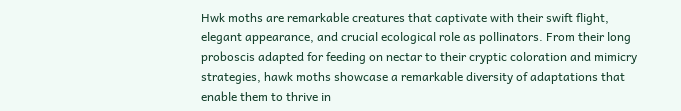Hwk moths are remarkable creatures that captivate with their swift flight, elegant appearance, and crucial ecological role as pollinators. From their long proboscis adapted for feeding on nectar to their cryptic coloration and mimicry strategies, hawk moths showcase a remarkable diversity of adaptations that enable them to thrive in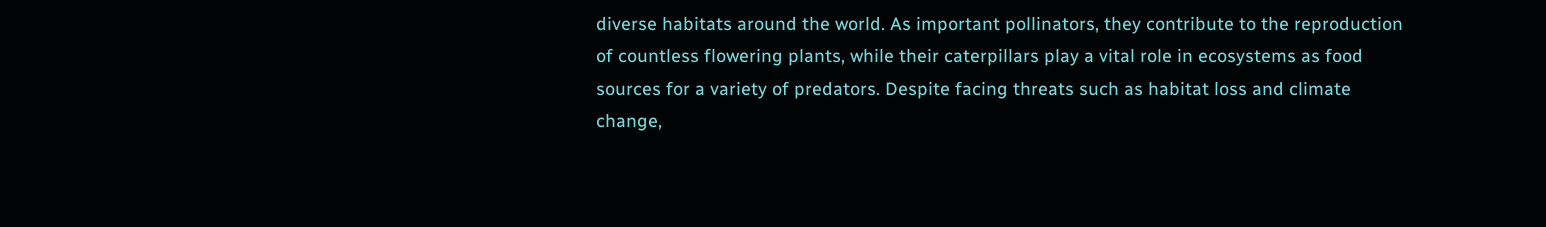diverse habitats around the world. As important pollinators, they contribute to the reproduction of countless flowering plants, while their caterpillars play a vital role in ecosystems as food sources for a variety of predators. Despite facing threats such as habitat loss and climate change,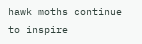hawk moths continue to inspire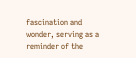fascination and wonder, serving as a reminder of the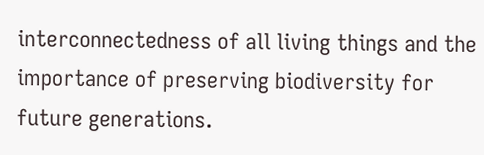interconnectedness of all living things and the importance of preserving biodiversity for future generations.